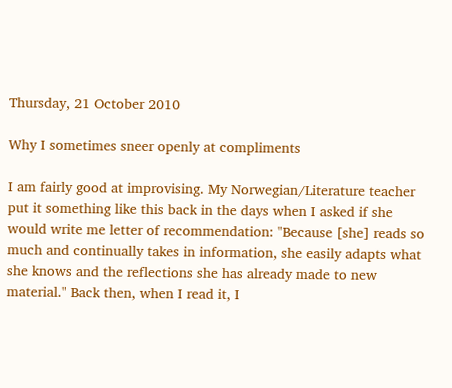Thursday, 21 October 2010

Why I sometimes sneer openly at compliments

I am fairly good at improvising. My Norwegian/Literature teacher put it something like this back in the days when I asked if she would write me letter of recommendation: "Because [she] reads so much and continually takes in information, she easily adapts what she knows and the reflections she has already made to new material." Back then, when I read it, I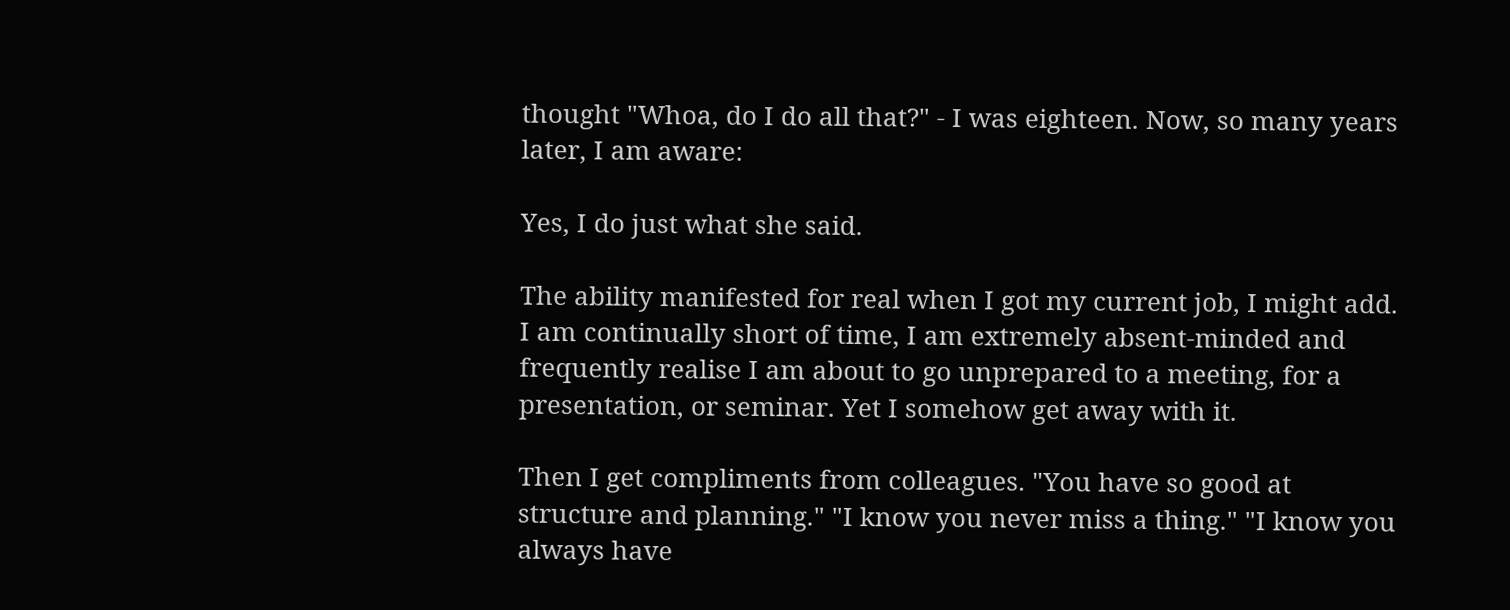thought "Whoa, do I do all that?" - I was eighteen. Now, so many years later, I am aware:

Yes, I do just what she said.

The ability manifested for real when I got my current job, I might add. I am continually short of time, I am extremely absent-minded and frequently realise I am about to go unprepared to a meeting, for a presentation, or seminar. Yet I somehow get away with it.

Then I get compliments from colleagues. "You have so good at structure and planning." "I know you never miss a thing." "I know you always have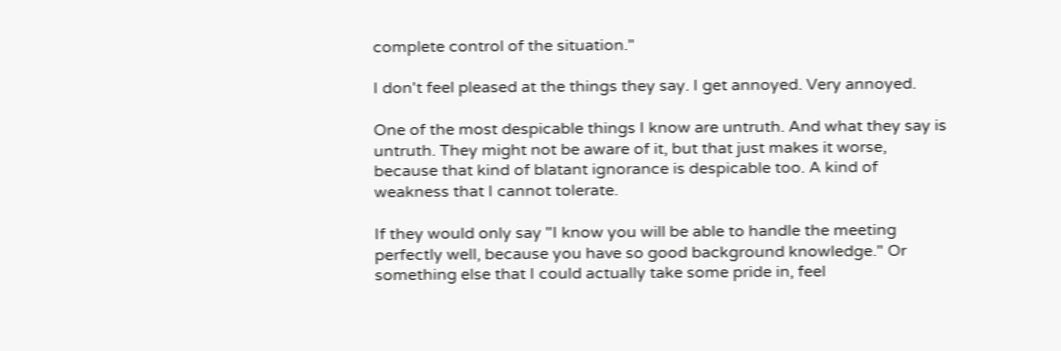complete control of the situation."

I don't feel pleased at the things they say. I get annoyed. Very annoyed.

One of the most despicable things I know are untruth. And what they say is untruth. They might not be aware of it, but that just makes it worse, because that kind of blatant ignorance is despicable too. A kind of weakness that I cannot tolerate.

If they would only say "I know you will be able to handle the meeting perfectly well, because you have so good background knowledge." Or something else that I could actually take some pride in, feel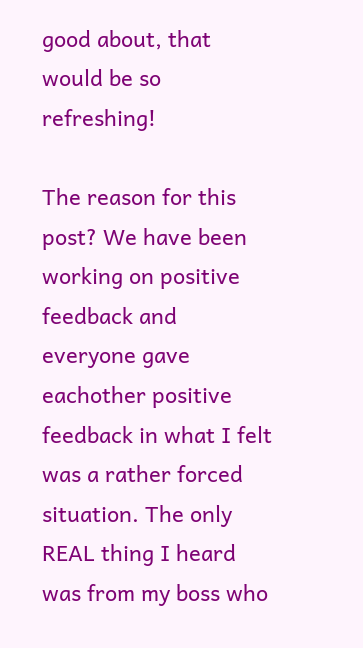good about, that would be so refreshing!

The reason for this post? We have been working on positive feedback and everyone gave eachother positive feedback in what I felt was a rather forced situation. The only REAL thing I heard was from my boss who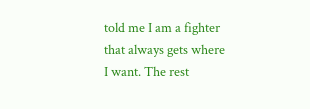told me I am a fighter that always gets where I want. The rest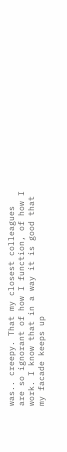was.. creepy. That my closest colleagues are so ignorant of how I function, of how I work. I know that in a way it is good that my facade keeps up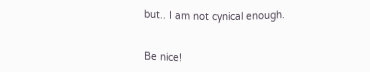but.. I am not cynical enough.


Be nice!